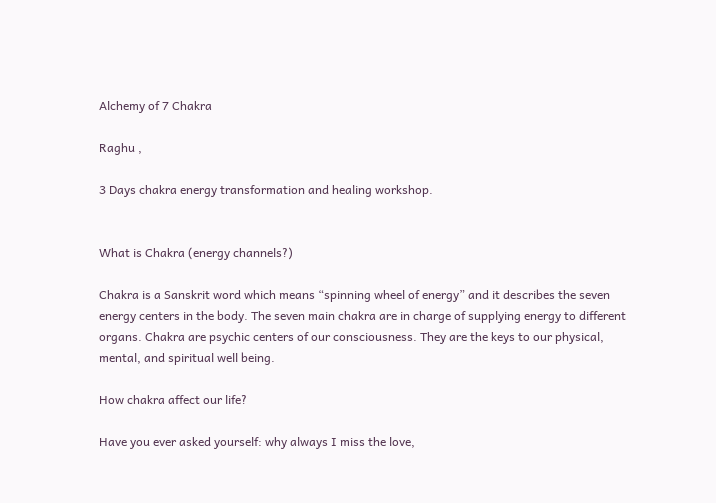Alchemy of 7 Chakra

Raghu ,

3 Days chakra energy transformation and healing workshop.


What is Chakra (energy channels?)

Chakra is a Sanskrit word which means “spinning wheel of energy” and it describes the seven energy centers in the body. The seven main chakra are in charge of supplying energy to different organs. Chakra are psychic centers of our consciousness. They are the keys to our physical, mental, and spiritual well being.

How chakra affect our life?

Have you ever asked yourself: why always I miss the love,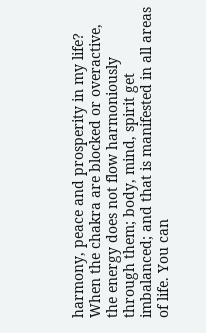harmony, peace and prosperity in my life? When the chakra are blocked or overactive, the energy does not flow harmoniously through them; body, mind, spirit get imbalanced; and that is manifested in all areas of life. You can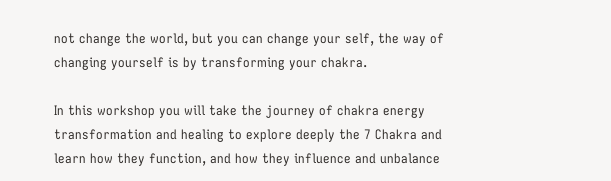not change the world, but you can change your self, the way of changing yourself is by transforming your chakra.

In this workshop you will take the journey of chakra energy transformation and healing to explore deeply the 7 Chakra and learn how they function, and how they influence and unbalance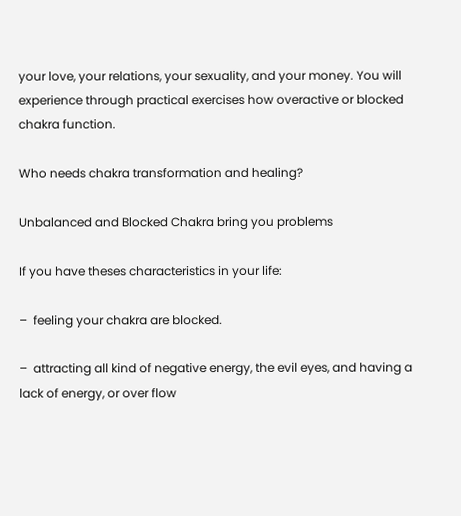your love, your relations, your sexuality, and your money. You will experience through practical exercises how overactive or blocked chakra function.

Who needs chakra transformation and healing?

Unbalanced and Blocked Chakra bring you problems

If you have theses characteristics in your life:

–  feeling your chakra are blocked.

–  attracting all kind of negative energy, the evil eyes, and having a lack of energy, or over flow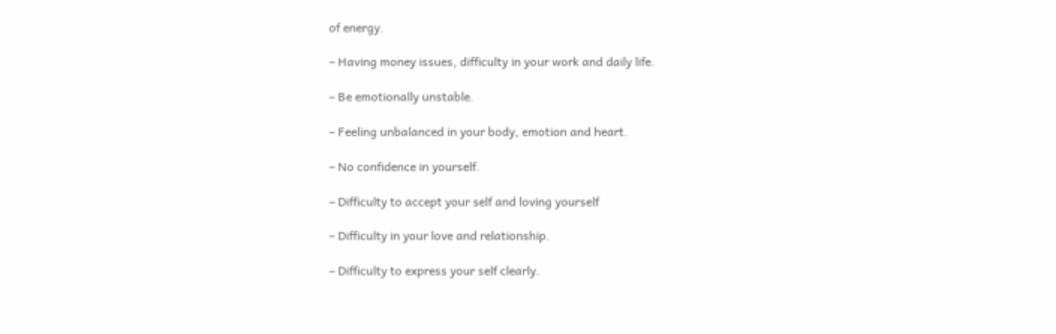of energy.

– Having money issues, difficulty in your work and daily life.

– Be emotionally unstable.

– Feeling unbalanced in your body, emotion and heart.

– No confidence in yourself.

– Difficulty to accept your self and loving yourself

– Difficulty in your love and relationship.

– Difficulty to express your self clearly.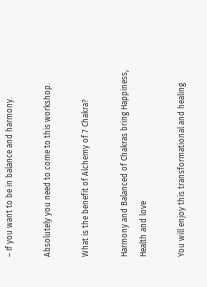– If you want to be in balance and harmony.

Absolutely you need to come to this workshop.

What is the benefit of Alchemy of 7 Chakra?

Harmony and Balanced of Chakras bring Happiness, Health and love

You will enjoy this transformational and healing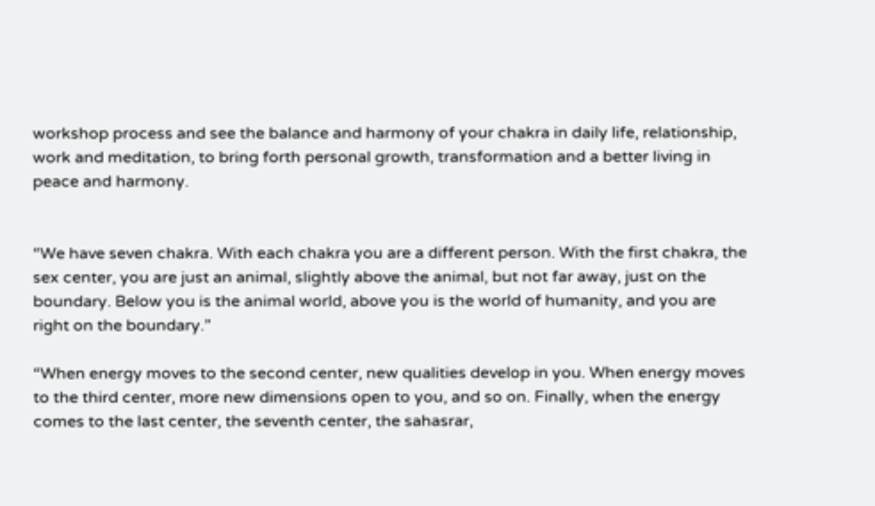workshop process and see the balance and harmony of your chakra in daily life, relationship, work and meditation, to bring forth personal growth, transformation and a better living in peace and harmony.


“We have seven chakra. With each chakra you are a different person. With the first chakra, the sex center, you are just an animal, slightly above the animal, but not far away, just on the boundary. Below you is the animal world, above you is the world of humanity, and you are right on the boundary.”

“When energy moves to the second center, new qualities develop in you. When energy moves to the third center, more new dimensions open to you, and so on. Finally, when the energy comes to the last center, the seventh center, the sahasrar,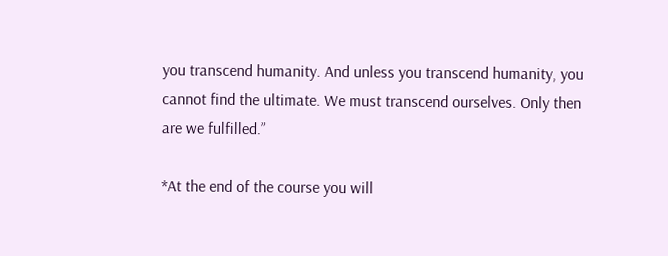you transcend humanity. And unless you transcend humanity, you cannot find the ultimate. We must transcend ourselves. Only then are we fulfilled.”

*At the end of the course you will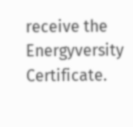receive the Energyversity Certificate.